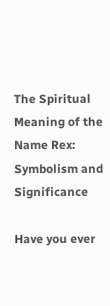The Spiritual Meaning of the Name Rex: Symbolism and Significance

Have you ever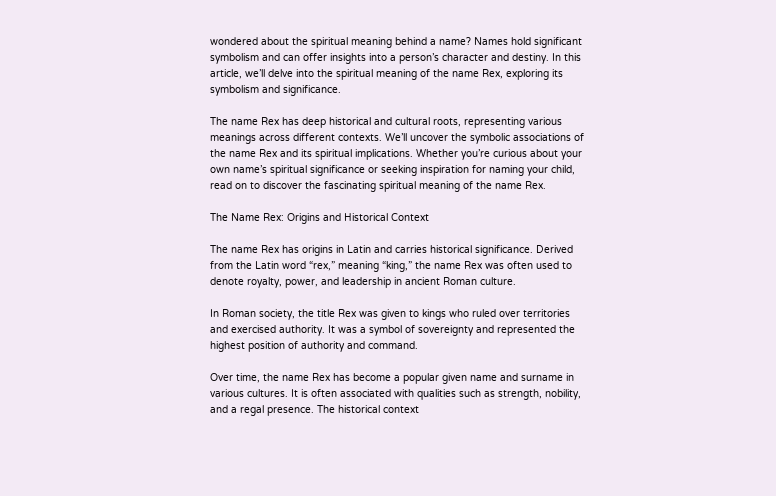wondered about the spiritual meaning behind a name? Names hold significant symbolism and can offer insights into a person’s character and destiny. In this article, we’ll delve into the spiritual meaning of the name Rex, exploring its symbolism and significance.

The name Rex has deep historical and cultural roots, representing various meanings across different contexts. We’ll uncover the symbolic associations of the name Rex and its spiritual implications. Whether you’re curious about your own name’s spiritual significance or seeking inspiration for naming your child, read on to discover the fascinating spiritual meaning of the name Rex.

The Name Rex: Origins and Historical Context

The name Rex has origins in Latin and carries historical significance. Derived from the Latin word “rex,” meaning “king,” the name Rex was often used to denote royalty, power, and leadership in ancient Roman culture.

In Roman society, the title Rex was given to kings who ruled over territories and exercised authority. It was a symbol of sovereignty and represented the highest position of authority and command.

Over time, the name Rex has become a popular given name and surname in various cultures. It is often associated with qualities such as strength, nobility, and a regal presence. The historical context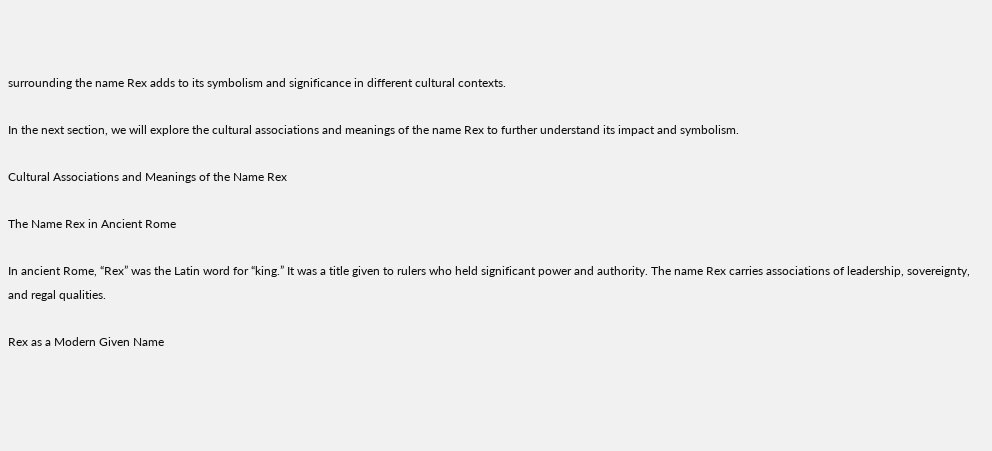surrounding the name Rex adds to its symbolism and significance in different cultural contexts.

In the next section, we will explore the cultural associations and meanings of the name Rex to further understand its impact and symbolism.

Cultural Associations and Meanings of the Name Rex

The Name Rex in Ancient Rome

In ancient Rome, “Rex” was the Latin word for “king.” It was a title given to rulers who held significant power and authority. The name Rex carries associations of leadership, sovereignty, and regal qualities.

Rex as a Modern Given Name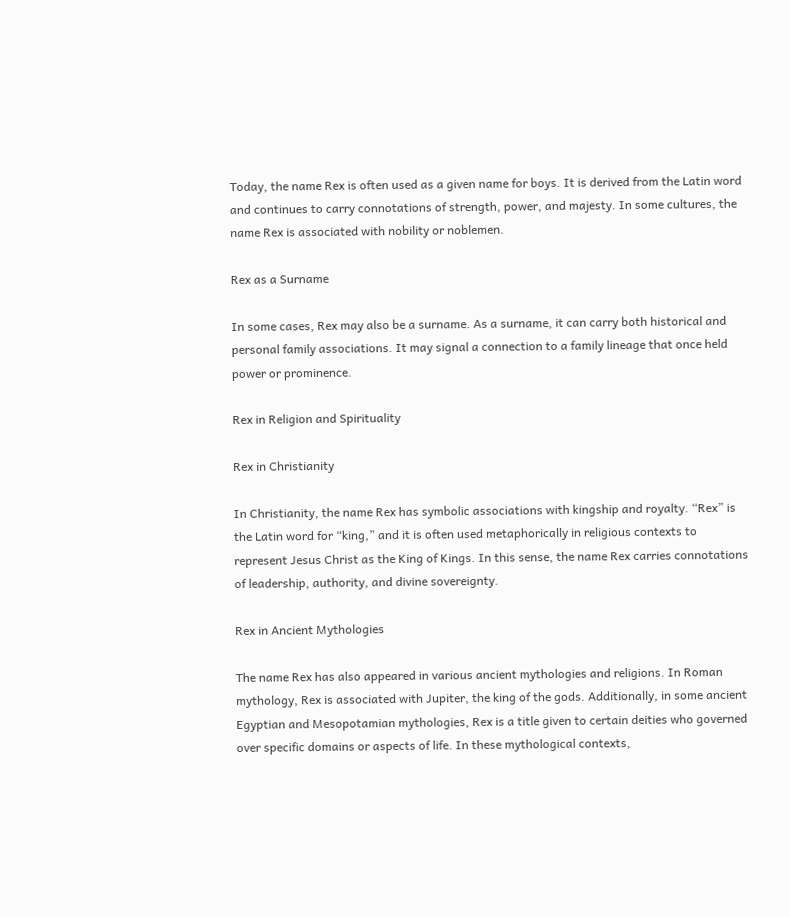Today, the name Rex is often used as a given name for boys. It is derived from the Latin word and continues to carry connotations of strength, power, and majesty. In some cultures, the name Rex is associated with nobility or noblemen.

Rex as a Surname

In some cases, Rex may also be a surname. As a surname, it can carry both historical and personal family associations. It may signal a connection to a family lineage that once held power or prominence.

Rex in Religion and Spirituality

Rex in Christianity

In Christianity, the name Rex has symbolic associations with kingship and royalty. “Rex” is the Latin word for “king,” and it is often used metaphorically in religious contexts to represent Jesus Christ as the King of Kings. In this sense, the name Rex carries connotations of leadership, authority, and divine sovereignty.

Rex in Ancient Mythologies

The name Rex has also appeared in various ancient mythologies and religions. In Roman mythology, Rex is associated with Jupiter, the king of the gods. Additionally, in some ancient Egyptian and Mesopotamian mythologies, Rex is a title given to certain deities who governed over specific domains or aspects of life. In these mythological contexts,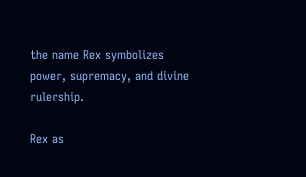the name Rex symbolizes power, supremacy, and divine rulership.

Rex as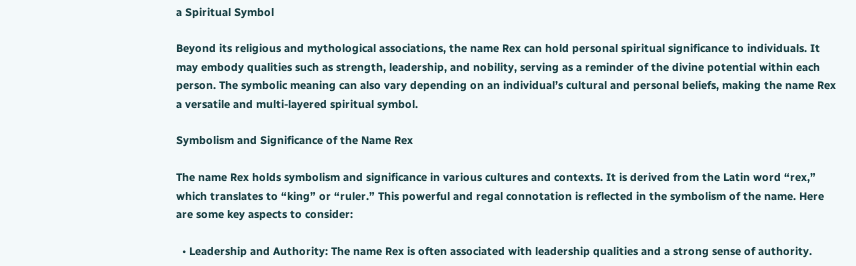a Spiritual Symbol

Beyond its religious and mythological associations, the name Rex can hold personal spiritual significance to individuals. It may embody qualities such as strength, leadership, and nobility, serving as a reminder of the divine potential within each person. The symbolic meaning can also vary depending on an individual’s cultural and personal beliefs, making the name Rex a versatile and multi-layered spiritual symbol.

Symbolism and Significance of the Name Rex

The name Rex holds symbolism and significance in various cultures and contexts. It is derived from the Latin word “rex,” which translates to “king” or “ruler.” This powerful and regal connotation is reflected in the symbolism of the name. Here are some key aspects to consider:

  • Leadership and Authority: The name Rex is often associated with leadership qualities and a strong sense of authority.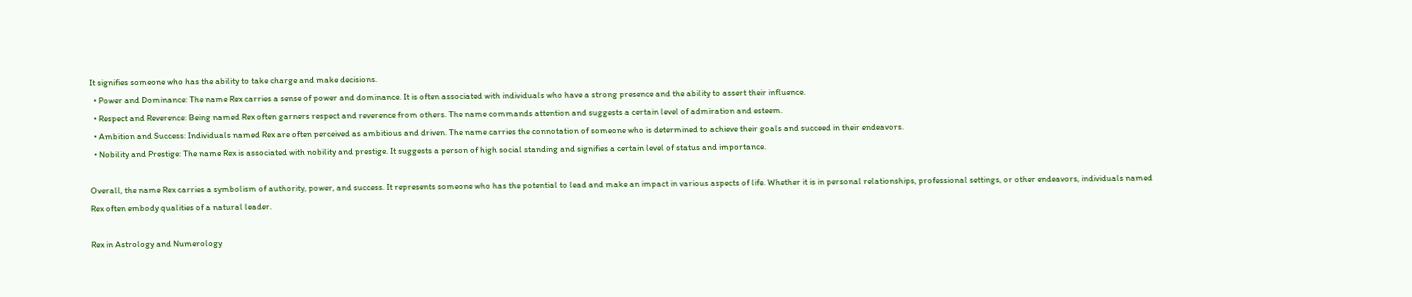It signifies someone who has the ability to take charge and make decisions.
  • Power and Dominance: The name Rex carries a sense of power and dominance. It is often associated with individuals who have a strong presence and the ability to assert their influence.
  • Respect and Reverence: Being named Rex often garners respect and reverence from others. The name commands attention and suggests a certain level of admiration and esteem.
  • Ambition and Success: Individuals named Rex are often perceived as ambitious and driven. The name carries the connotation of someone who is determined to achieve their goals and succeed in their endeavors.
  • Nobility and Prestige: The name Rex is associated with nobility and prestige. It suggests a person of high social standing and signifies a certain level of status and importance.

Overall, the name Rex carries a symbolism of authority, power, and success. It represents someone who has the potential to lead and make an impact in various aspects of life. Whether it is in personal relationships, professional settings, or other endeavors, individuals named Rex often embody qualities of a natural leader.

Rex in Astrology and Numerology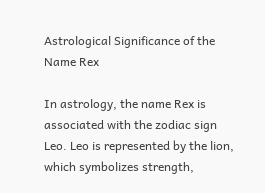Astrological Significance of the Name Rex

In astrology, the name Rex is associated with the zodiac sign Leo. Leo is represented by the lion, which symbolizes strength,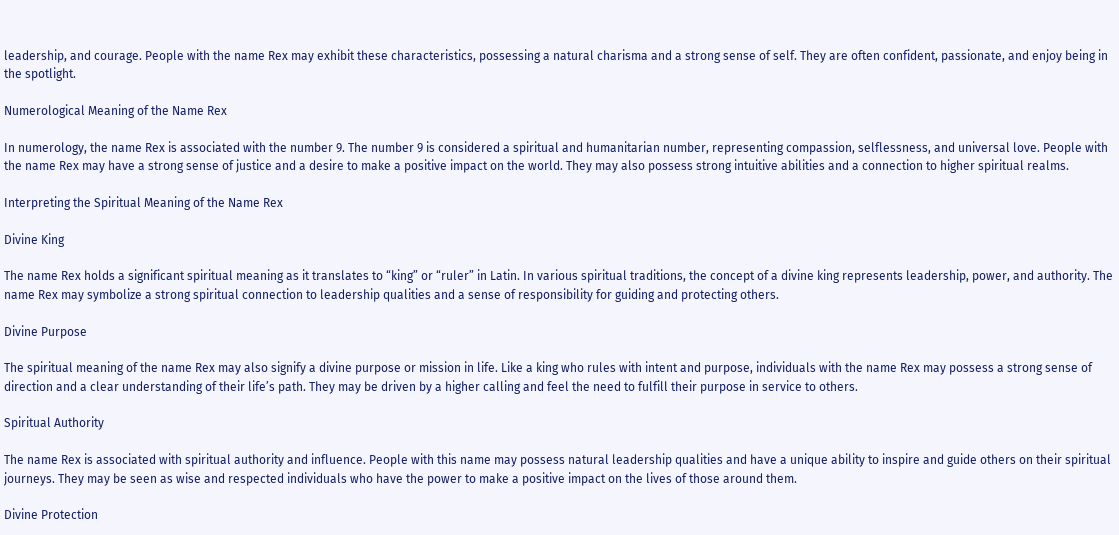leadership, and courage. People with the name Rex may exhibit these characteristics, possessing a natural charisma and a strong sense of self. They are often confident, passionate, and enjoy being in the spotlight.

Numerological Meaning of the Name Rex

In numerology, the name Rex is associated with the number 9. The number 9 is considered a spiritual and humanitarian number, representing compassion, selflessness, and universal love. People with the name Rex may have a strong sense of justice and a desire to make a positive impact on the world. They may also possess strong intuitive abilities and a connection to higher spiritual realms.

Interpreting the Spiritual Meaning of the Name Rex

Divine King

The name Rex holds a significant spiritual meaning as it translates to “king” or “ruler” in Latin. In various spiritual traditions, the concept of a divine king represents leadership, power, and authority. The name Rex may symbolize a strong spiritual connection to leadership qualities and a sense of responsibility for guiding and protecting others.

Divine Purpose

The spiritual meaning of the name Rex may also signify a divine purpose or mission in life. Like a king who rules with intent and purpose, individuals with the name Rex may possess a strong sense of direction and a clear understanding of their life’s path. They may be driven by a higher calling and feel the need to fulfill their purpose in service to others.

Spiritual Authority

The name Rex is associated with spiritual authority and influence. People with this name may possess natural leadership qualities and have a unique ability to inspire and guide others on their spiritual journeys. They may be seen as wise and respected individuals who have the power to make a positive impact on the lives of those around them.

Divine Protection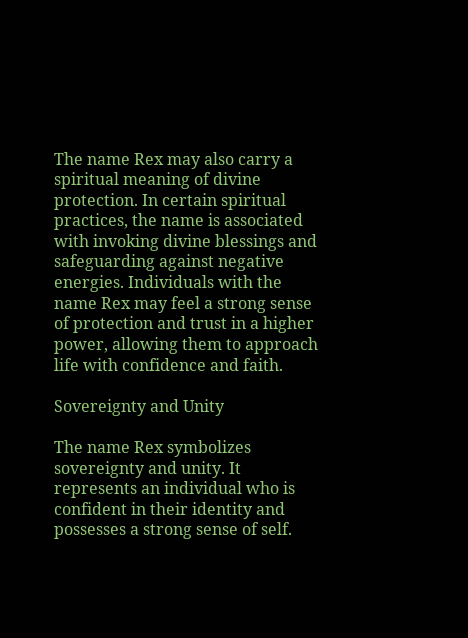The name Rex may also carry a spiritual meaning of divine protection. In certain spiritual practices, the name is associated with invoking divine blessings and safeguarding against negative energies. Individuals with the name Rex may feel a strong sense of protection and trust in a higher power, allowing them to approach life with confidence and faith.

Sovereignty and Unity

The name Rex symbolizes sovereignty and unity. It represents an individual who is confident in their identity and possesses a strong sense of self.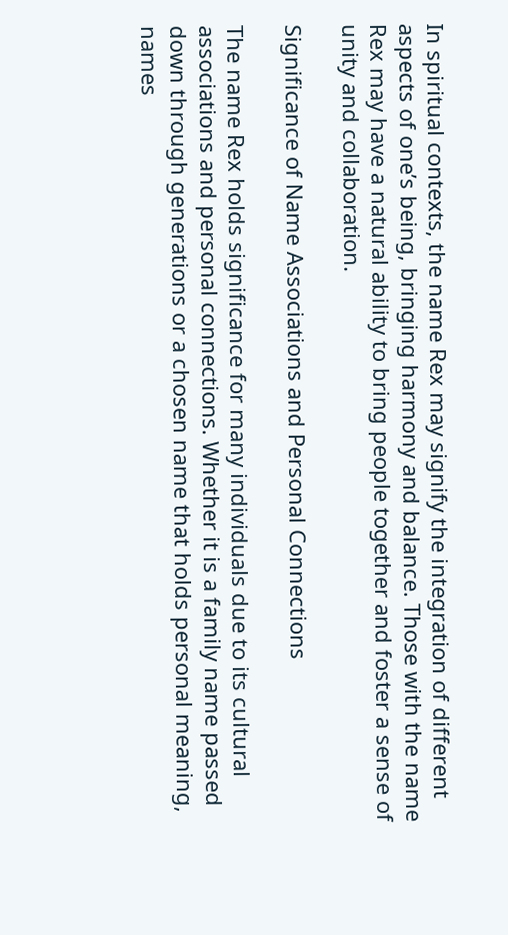In spiritual contexts, the name Rex may signify the integration of different aspects of one’s being, bringing harmony and balance. Those with the name Rex may have a natural ability to bring people together and foster a sense of unity and collaboration.

Significance of Name Associations and Personal Connections

The name Rex holds significance for many individuals due to its cultural associations and personal connections. Whether it is a family name passed down through generations or a chosen name that holds personal meaning, names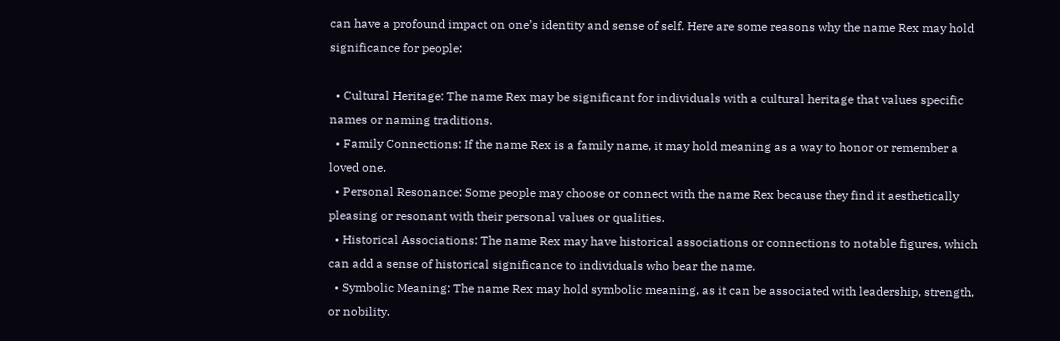can have a profound impact on one’s identity and sense of self. Here are some reasons why the name Rex may hold significance for people:

  • Cultural Heritage: The name Rex may be significant for individuals with a cultural heritage that values specific names or naming traditions.
  • Family Connections: If the name Rex is a family name, it may hold meaning as a way to honor or remember a loved one.
  • Personal Resonance: Some people may choose or connect with the name Rex because they find it aesthetically pleasing or resonant with their personal values or qualities.
  • Historical Associations: The name Rex may have historical associations or connections to notable figures, which can add a sense of historical significance to individuals who bear the name.
  • Symbolic Meaning: The name Rex may hold symbolic meaning, as it can be associated with leadership, strength, or nobility.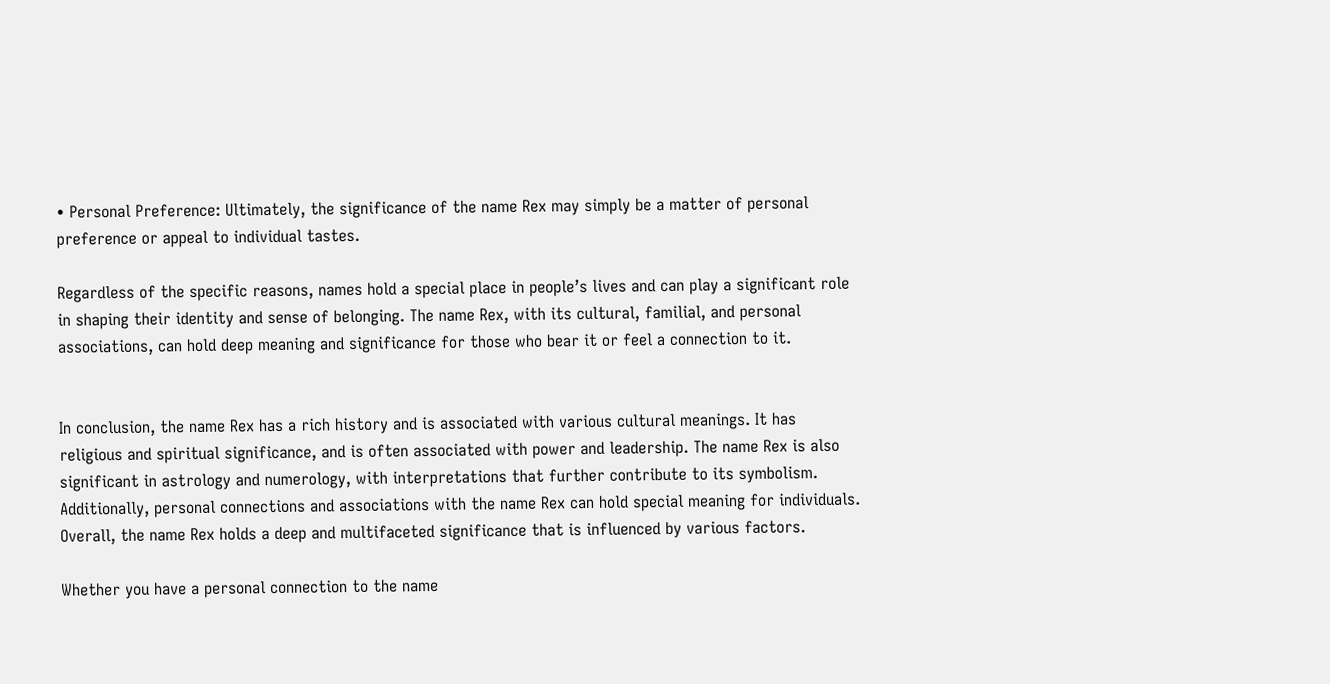• Personal Preference: Ultimately, the significance of the name Rex may simply be a matter of personal preference or appeal to individual tastes.

Regardless of the specific reasons, names hold a special place in people’s lives and can play a significant role in shaping their identity and sense of belonging. The name Rex, with its cultural, familial, and personal associations, can hold deep meaning and significance for those who bear it or feel a connection to it.


In conclusion, the name Rex has a rich history and is associated with various cultural meanings. It has religious and spiritual significance, and is often associated with power and leadership. The name Rex is also significant in astrology and numerology, with interpretations that further contribute to its symbolism. Additionally, personal connections and associations with the name Rex can hold special meaning for individuals. Overall, the name Rex holds a deep and multifaceted significance that is influenced by various factors.

Whether you have a personal connection to the name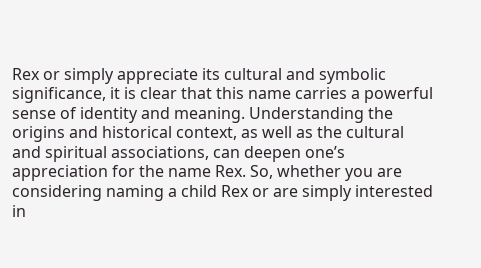Rex or simply appreciate its cultural and symbolic significance, it is clear that this name carries a powerful sense of identity and meaning. Understanding the origins and historical context, as well as the cultural and spiritual associations, can deepen one’s appreciation for the name Rex. So, whether you are considering naming a child Rex or are simply interested in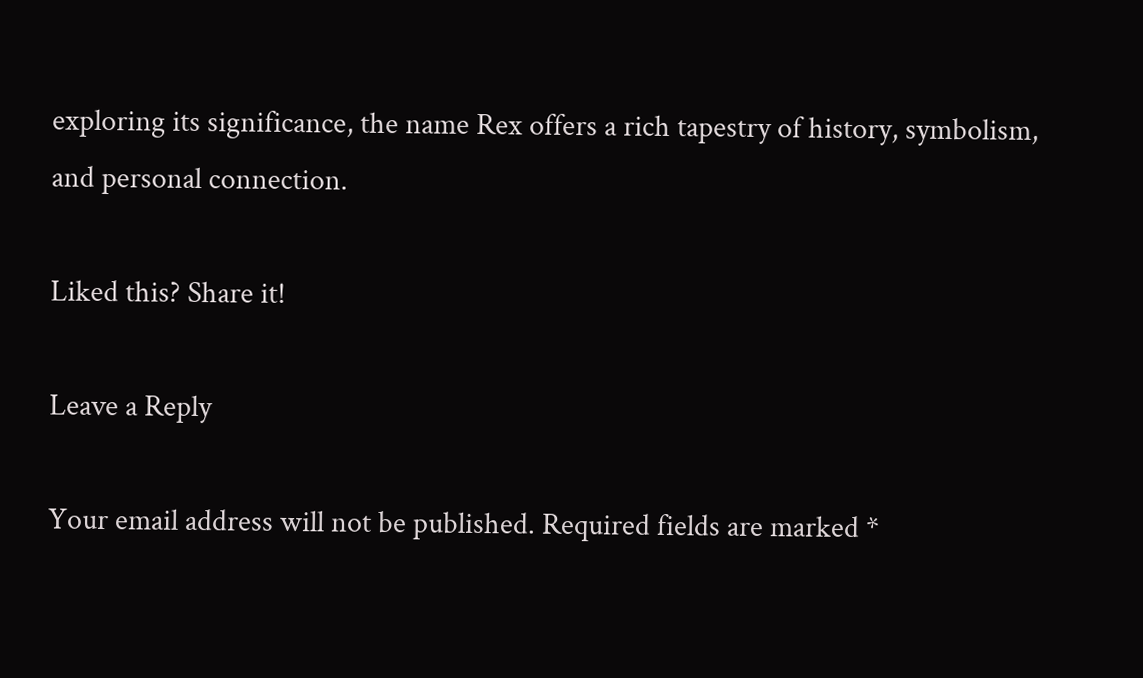exploring its significance, the name Rex offers a rich tapestry of history, symbolism, and personal connection.

Liked this? Share it!

Leave a Reply

Your email address will not be published. Required fields are marked *